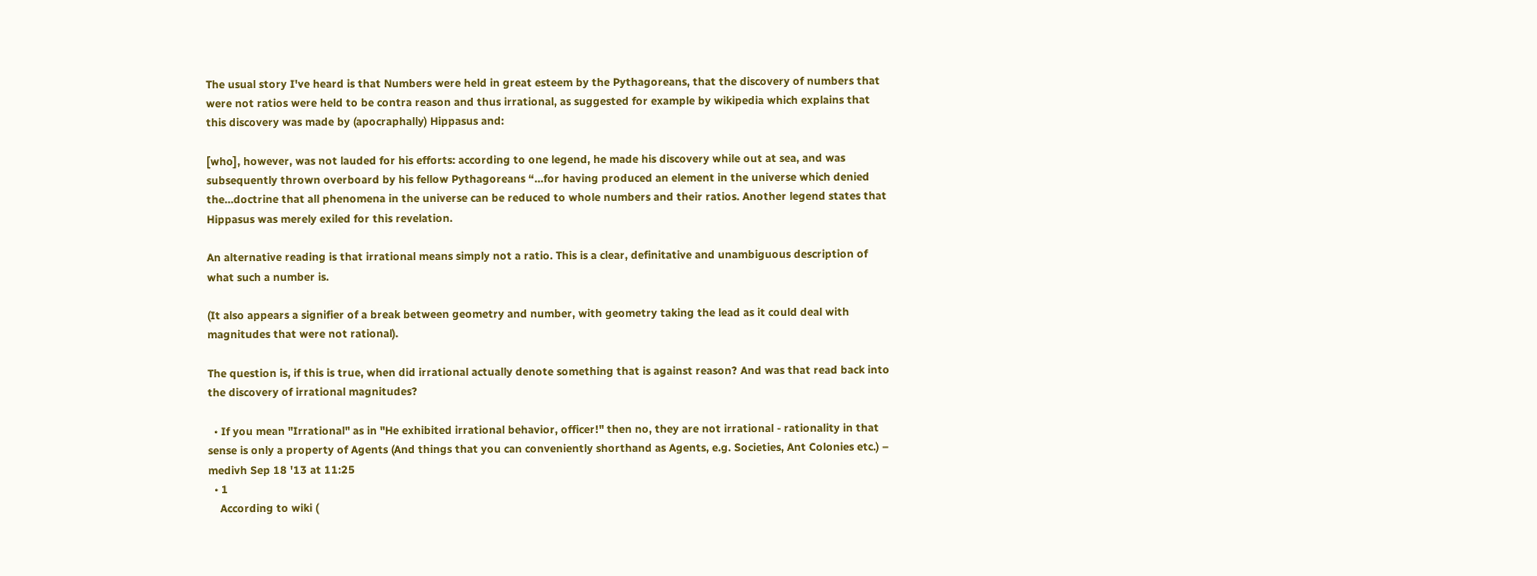The usual story I've heard is that Numbers were held in great esteem by the Pythagoreans, that the discovery of numbers that were not ratios were held to be contra reason and thus irrational, as suggested for example by wikipedia which explains that this discovery was made by (apocraphally) Hippasus and:

[who], however, was not lauded for his efforts: according to one legend, he made his discovery while out at sea, and was subsequently thrown overboard by his fellow Pythagoreans “…for having produced an element in the universe which denied the…doctrine that all phenomena in the universe can be reduced to whole numbers and their ratios. Another legend states that Hippasus was merely exiled for this revelation.

An alternative reading is that irrational means simply not a ratio. This is a clear, definitative and unambiguous description of what such a number is.

(It also appears a signifier of a break between geometry and number, with geometry taking the lead as it could deal with magnitudes that were not rational).

The question is, if this is true, when did irrational actually denote something that is against reason? And was that read back into the discovery of irrational magnitudes?

  • If you mean "Irrational" as in "He exhibited irrational behavior, officer!" then no, they are not irrational - rationality in that sense is only a property of Agents (And things that you can conveniently shorthand as Agents, e.g. Societies, Ant Colonies etc.) – medivh Sep 18 '13 at 11:25
  • 1
    According to wiki (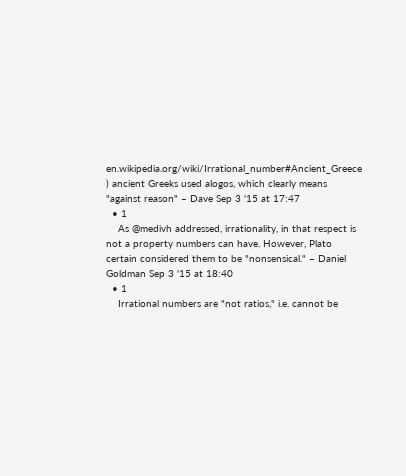en.wikipedia.org/wiki/Irrational_number#Ancient_Greece ) ancient Greeks used alogos, which clearly means "against reason" – Dave Sep 3 '15 at 17:47
  • 1
    As @medivh addressed, irrationality, in that respect is not a property numbers can have. However, Plato certain considered them to be "nonsensical." – Daniel Goldman Sep 3 '15 at 18:40
  • 1
    Irrational numbers are "not ratios," i.e. cannot be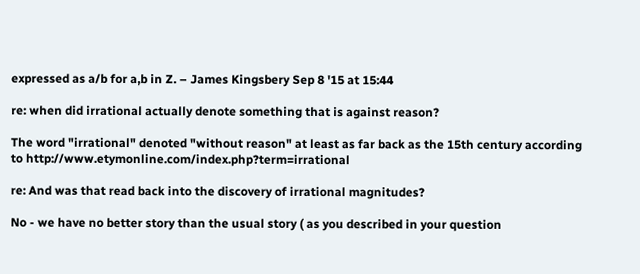expressed as a/b for a,b in Z. – James Kingsbery Sep 8 '15 at 15:44

re: when did irrational actually denote something that is against reason?

The word "irrational" denoted "without reason" at least as far back as the 15th century according to http://www.etymonline.com/index.php?term=irrational

re: And was that read back into the discovery of irrational magnitudes?

No - we have no better story than the usual story ( as you described in your question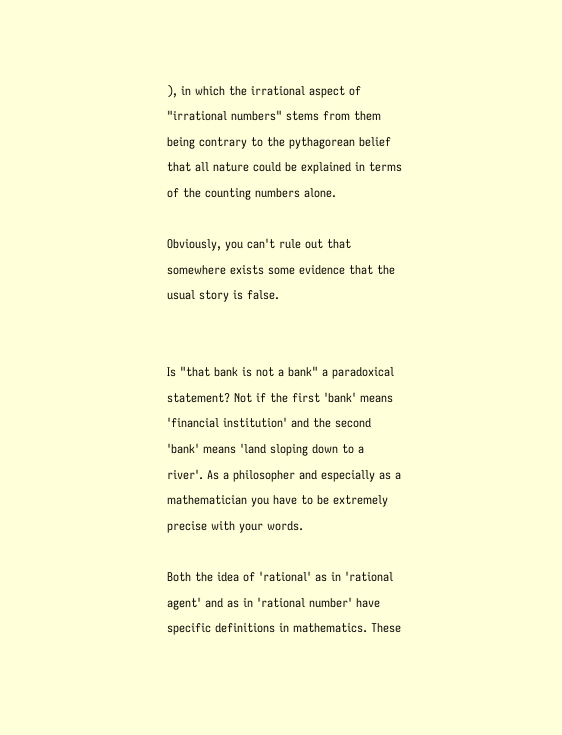), in which the irrational aspect of "irrational numbers" stems from them being contrary to the pythagorean belief that all nature could be explained in terms of the counting numbers alone.

Obviously, you can't rule out that somewhere exists some evidence that the usual story is false.


Is "that bank is not a bank" a paradoxical statement? Not if the first 'bank' means 'financial institution' and the second 'bank' means 'land sloping down to a river'. As a philosopher and especially as a mathematician you have to be extremely precise with your words.

Both the idea of 'rational' as in 'rational agent' and as in 'rational number' have specific definitions in mathematics. These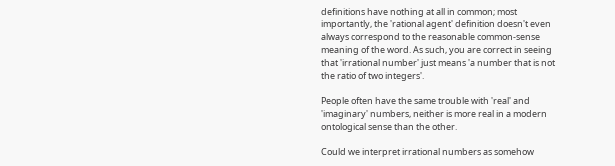definitions have nothing at all in common; most importantly, the 'rational agent' definition doesn't even always correspond to the reasonable common-sense meaning of the word. As such, you are correct in seeing that 'irrational number' just means 'a number that is not the ratio of two integers'.

People often have the same trouble with 'real' and 'imaginary' numbers, neither is more real in a modern ontological sense than the other.

Could we interpret irrational numbers as somehow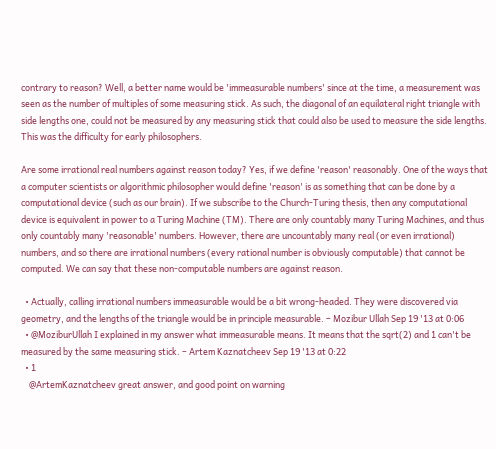contrary to reason? Well, a better name would be 'immeasurable numbers' since at the time, a measurement was seen as the number of multiples of some measuring stick. As such, the diagonal of an equilateral right triangle with side lengths one, could not be measured by any measuring stick that could also be used to measure the side lengths. This was the difficulty for early philosophers.

Are some irrational real numbers against reason today? Yes, if we define 'reason' reasonably. One of the ways that a computer scientists or algorithmic philosopher would define 'reason' is as something that can be done by a computational device (such as our brain). If we subscribe to the Church-Turing thesis, then any computational device is equivalent in power to a Turing Machine (TM). There are only countably many Turing Machines, and thus only countably many 'reasonable' numbers. However, there are uncountably many real (or even irrational) numbers, and so there are irrational numbers (every rational number is obviously computable) that cannot be computed. We can say that these non-computable numbers are against reason.

  • Actually, calling irrational numbers immeasurable would be a bit wrong-headed. They were discovered via geometry, and the lengths of the triangle would be in principle measurable. – Mozibur Ullah Sep 19 '13 at 0:06
  • @MoziburUllah I explained in my answer what immeasurable means. It means that the sqrt(2) and 1 can't be measured by the same measuring stick. – Artem Kaznatcheev Sep 19 '13 at 0:22
  • 1
    @ArtemKaznatcheev great answer, and good point on warning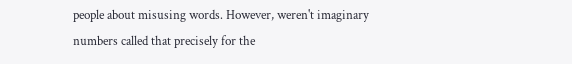people about misusing words. However, weren't imaginary numbers called that precisely for the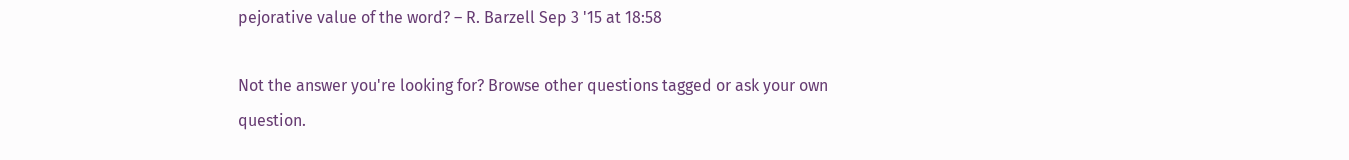pejorative value of the word? – R. Barzell Sep 3 '15 at 18:58

Not the answer you're looking for? Browse other questions tagged or ask your own question.